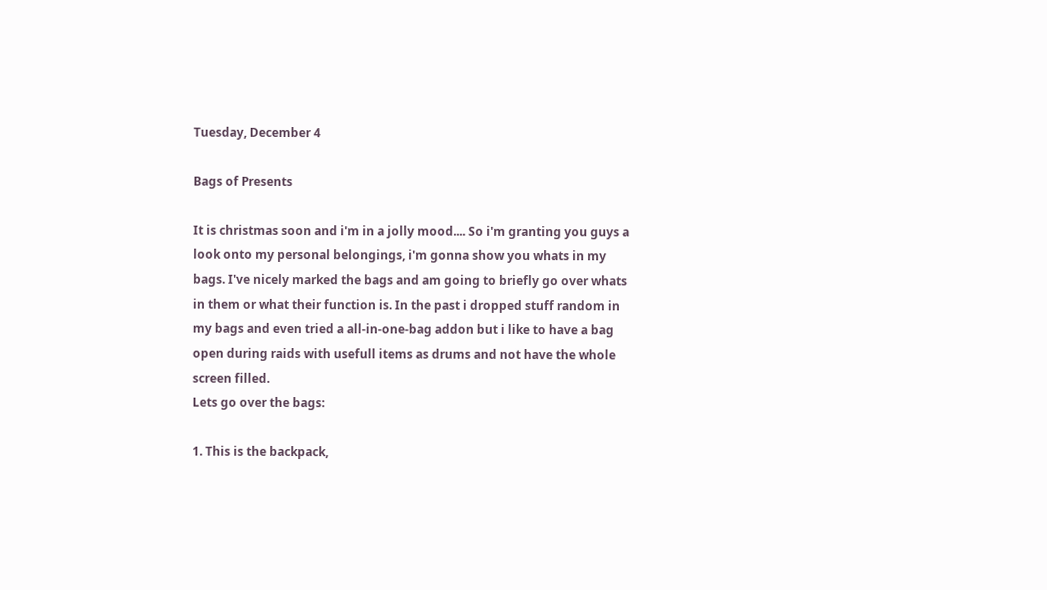Tuesday, December 4

Bags of Presents

It is christmas soon and i'm in a jolly mood.... So i'm granting you guys a look onto my personal belongings, i'm gonna show you whats in my bags. I've nicely marked the bags and am going to briefly go over whats in them or what their function is. In the past i dropped stuff random in my bags and even tried a all-in-one-bag addon but i like to have a bag open during raids with usefull items as drums and not have the whole screen filled.
Lets go over the bags:

1. This is the backpack,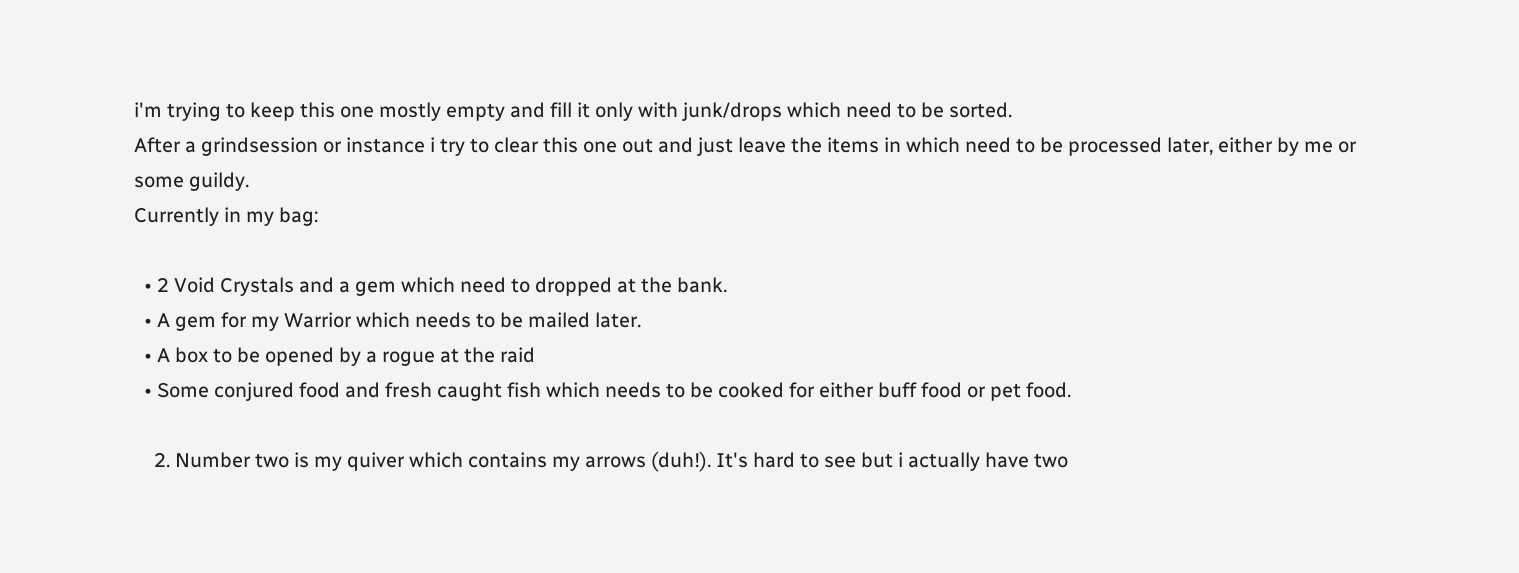i'm trying to keep this one mostly empty and fill it only with junk/drops which need to be sorted.
After a grindsession or instance i try to clear this one out and just leave the items in which need to be processed later, either by me or some guildy.
Currently in my bag:

  • 2 Void Crystals and a gem which need to dropped at the bank.
  • A gem for my Warrior which needs to be mailed later.
  • A box to be opened by a rogue at the raid
  • Some conjured food and fresh caught fish which needs to be cooked for either buff food or pet food.

    2. Number two is my quiver which contains my arrows (duh!). It's hard to see but i actually have two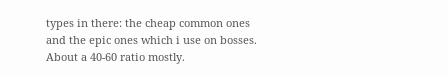types in there: the cheap common ones and the epic ones which i use on bosses. About a 40-60 ratio mostly.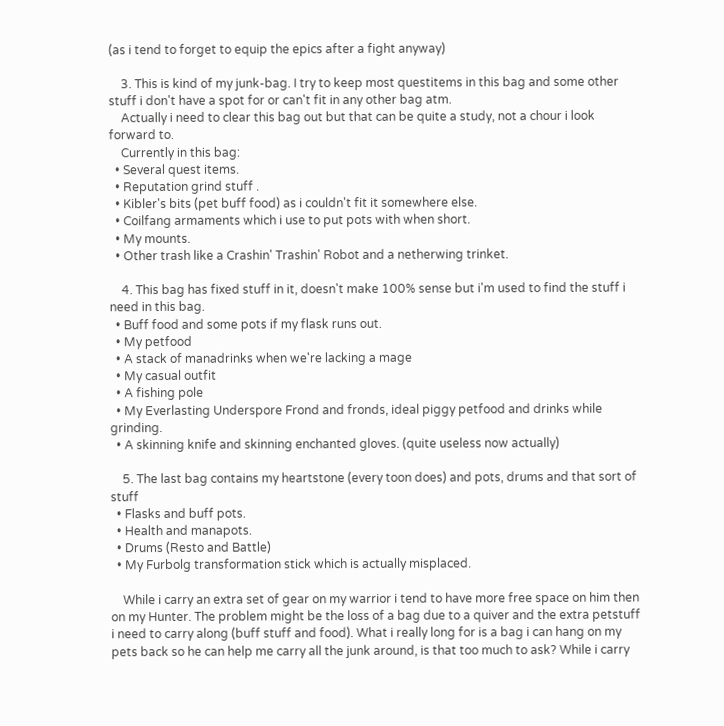(as i tend to forget to equip the epics after a fight anyway)

    3. This is kind of my junk-bag. I try to keep most questitems in this bag and some other stuff i don't have a spot for or can't fit in any other bag atm.
    Actually i need to clear this bag out but that can be quite a study, not a chour i look forward to.
    Currently in this bag:
  • Several quest items.
  • Reputation grind stuff .
  • Kibler's bits (pet buff food) as i couldn't fit it somewhere else.
  • Coilfang armaments which i use to put pots with when short.
  • My mounts.
  • Other trash like a Crashin' Trashin' Robot and a netherwing trinket.

    4. This bag has fixed stuff in it, doesn't make 100% sense but i'm used to find the stuff i need in this bag.
  • Buff food and some pots if my flask runs out.
  • My petfood
  • A stack of manadrinks when we're lacking a mage
  • My casual outfit
  • A fishing pole
  • My Everlasting Underspore Frond and fronds, ideal piggy petfood and drinks while grinding.
  • A skinning knife and skinning enchanted gloves. (quite useless now actually)

    5. The last bag contains my heartstone (every toon does) and pots, drums and that sort of stuff
  • Flasks and buff pots.
  • Health and manapots.
  • Drums (Resto and Battle)
  • My Furbolg transformation stick which is actually misplaced.

    While i carry an extra set of gear on my warrior i tend to have more free space on him then on my Hunter. The problem might be the loss of a bag due to a quiver and the extra petstuff i need to carry along (buff stuff and food). What i really long for is a bag i can hang on my pets back so he can help me carry all the junk around, is that too much to ask? While i carry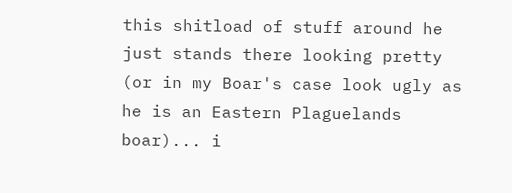this shitload of stuff around he just stands there looking pretty (or in my Boar's case look ugly as he is an Eastern Plaguelands boar)... i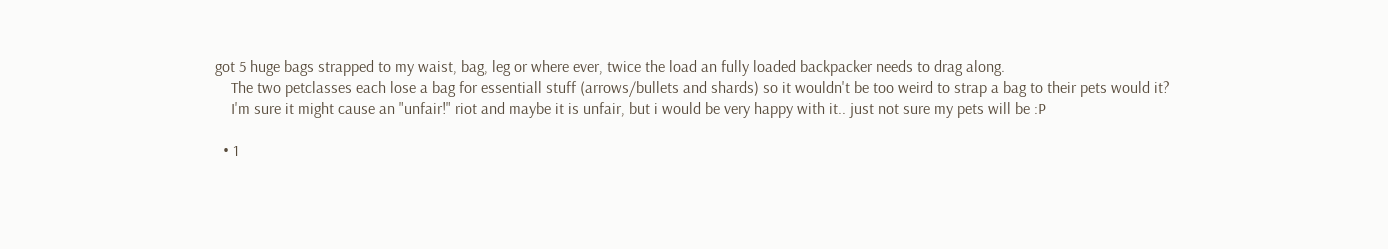got 5 huge bags strapped to my waist, bag, leg or where ever, twice the load an fully loaded backpacker needs to drag along.
    The two petclasses each lose a bag for essentiall stuff (arrows/bullets and shards) so it wouldn't be too weird to strap a bag to their pets would it?
    I'm sure it might cause an "unfair!" riot and maybe it is unfair, but i would be very happy with it.. just not sure my pets will be :P

  • 1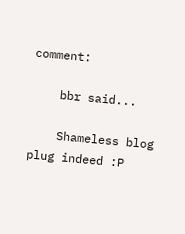comment:

    bbr said...

    Shameless blog plug indeed :P